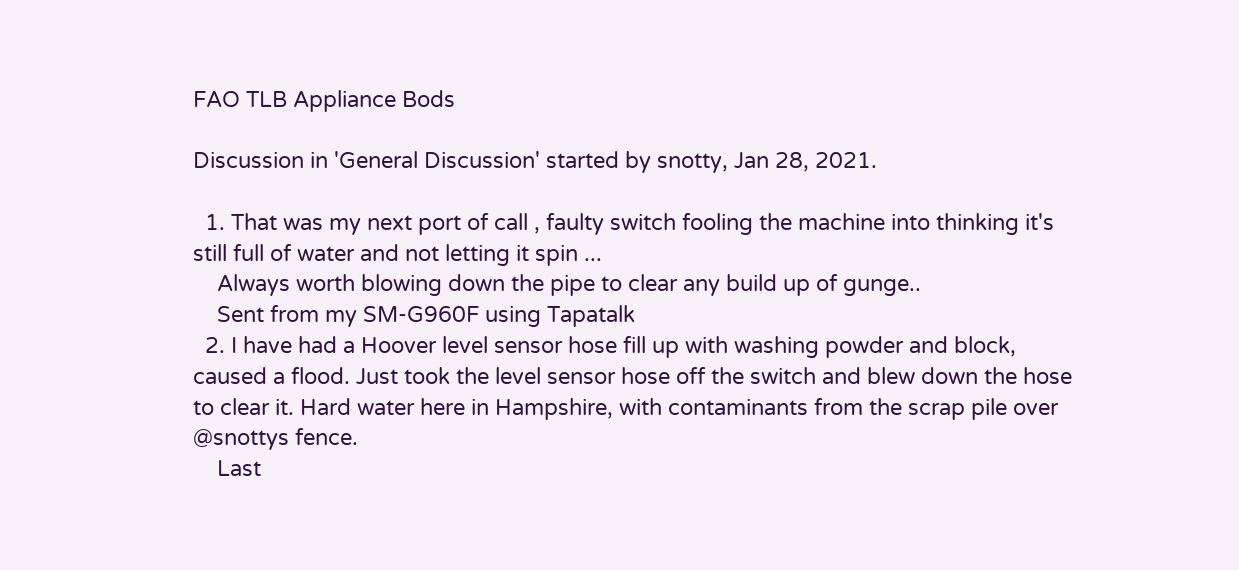FAO TLB Appliance Bods

Discussion in 'General Discussion' started by snotty, Jan 28, 2021.

  1. That was my next port of call , faulty switch fooling the machine into thinking it's still full of water and not letting it spin ...
    Always worth blowing down the pipe to clear any build up of gunge..
    Sent from my SM-G960F using Tapatalk
  2. I have had a Hoover level sensor hose fill up with washing powder and block, caused a flood. Just took the level sensor hose off the switch and blew down the hose to clear it. Hard water here in Hampshire, with contaminants from the scrap pile over @snottys fence.
    Last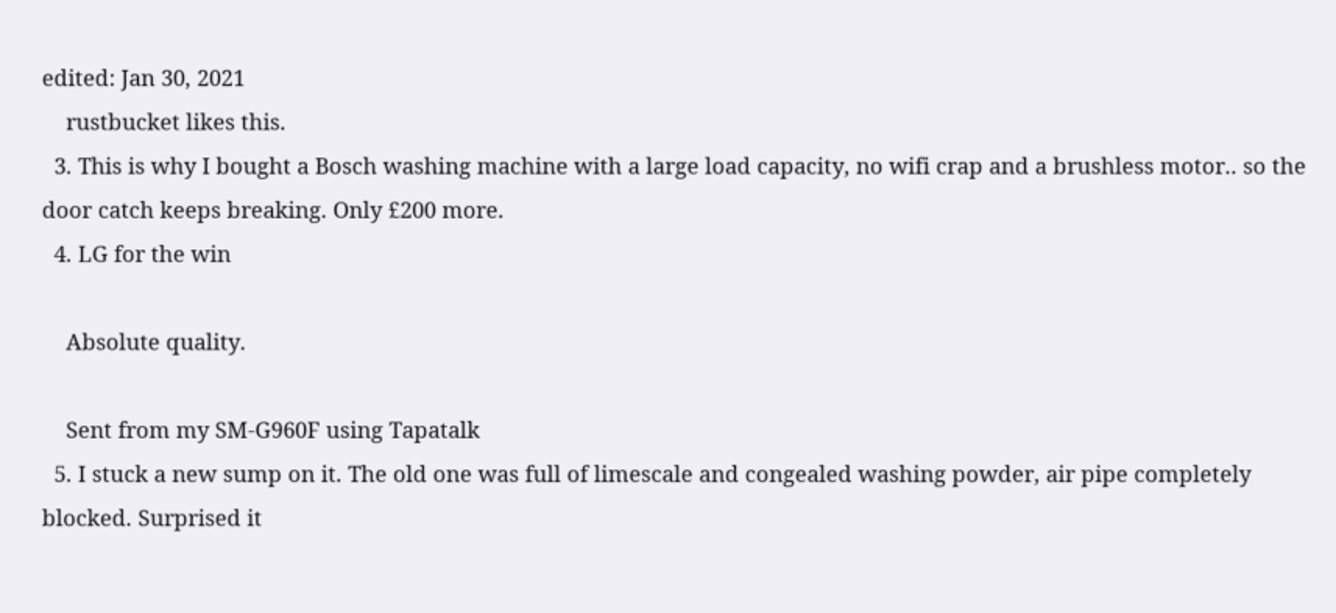edited: Jan 30, 2021
    rustbucket likes this.
  3. This is why I bought a Bosch washing machine with a large load capacity, no wifi crap and a brushless motor.. so the door catch keeps breaking. Only £200 more.
  4. LG for the win

    Absolute quality.

    Sent from my SM-G960F using Tapatalk
  5. I stuck a new sump on it. The old one was full of limescale and congealed washing powder, air pipe completely blocked. Surprised it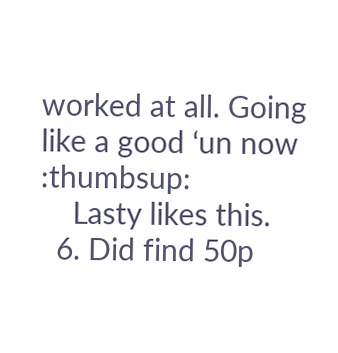worked at all. Going like a good ‘un now :thumbsup:
    Lasty likes this.
  6. Did find 50p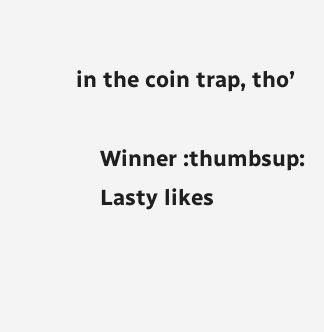in the coin trap, tho’

    Winner :thumbsup:
    Lasty likes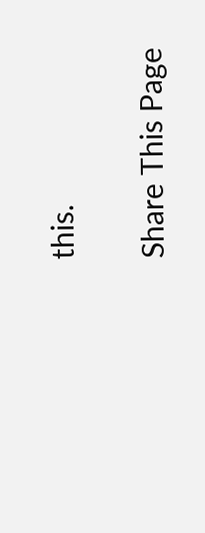this.

Share This Page